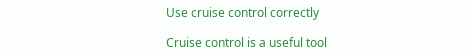Use cruise control correctly

Cruise control is a useful tool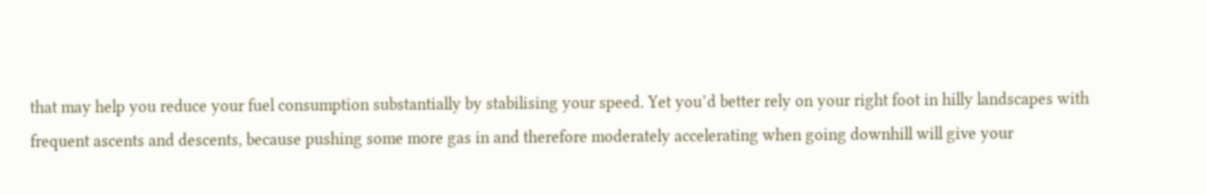that may help you reduce your fuel consumption substantially by stabilising your speed. Yet you’d better rely on your right foot in hilly landscapes with frequent ascents and descents, because pushing some more gas in and therefore moderately accelerating when going downhill will give your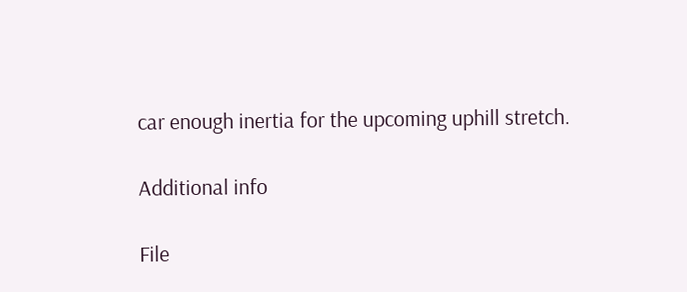car enough inertia for the upcoming uphill stretch.

Additional info

File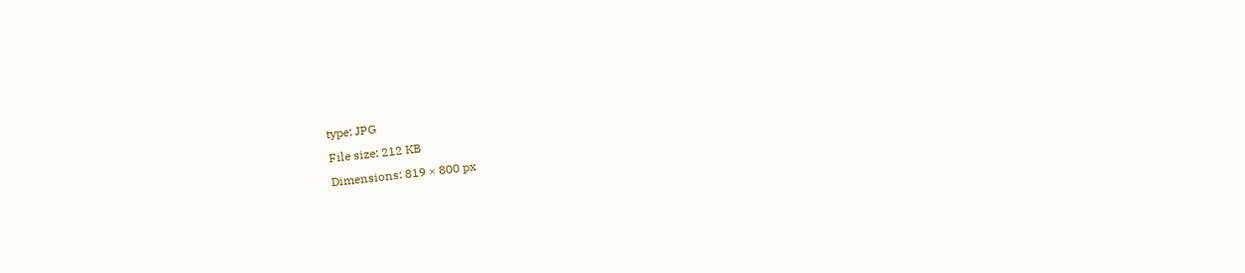type: JPG
File size: 212 KB
Dimensions: 819 × 800 px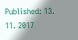Published: 13. 11. 2017